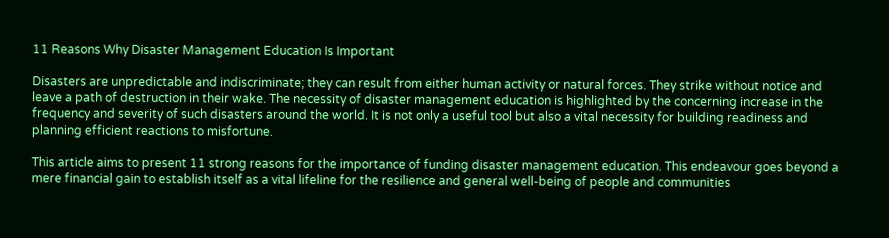11 Reasons Why Disaster Management Education Is Important

Disasters are unpredictable and indiscriminate; they can result from either human activity or natural forces. They strike without notice and leave a path of destruction in their wake. The necessity of disaster management education is highlighted by the concerning increase in the frequency and severity of such disasters around the world. It is not only a useful tool but also a vital necessity for building readiness and planning efficient reactions to misfortune.

This article aims to present 11 strong reasons for the importance of funding disaster management education. This endeavour goes beyond a mere financial gain to establish itself as a vital lifeline for the resilience and general well-being of people and communities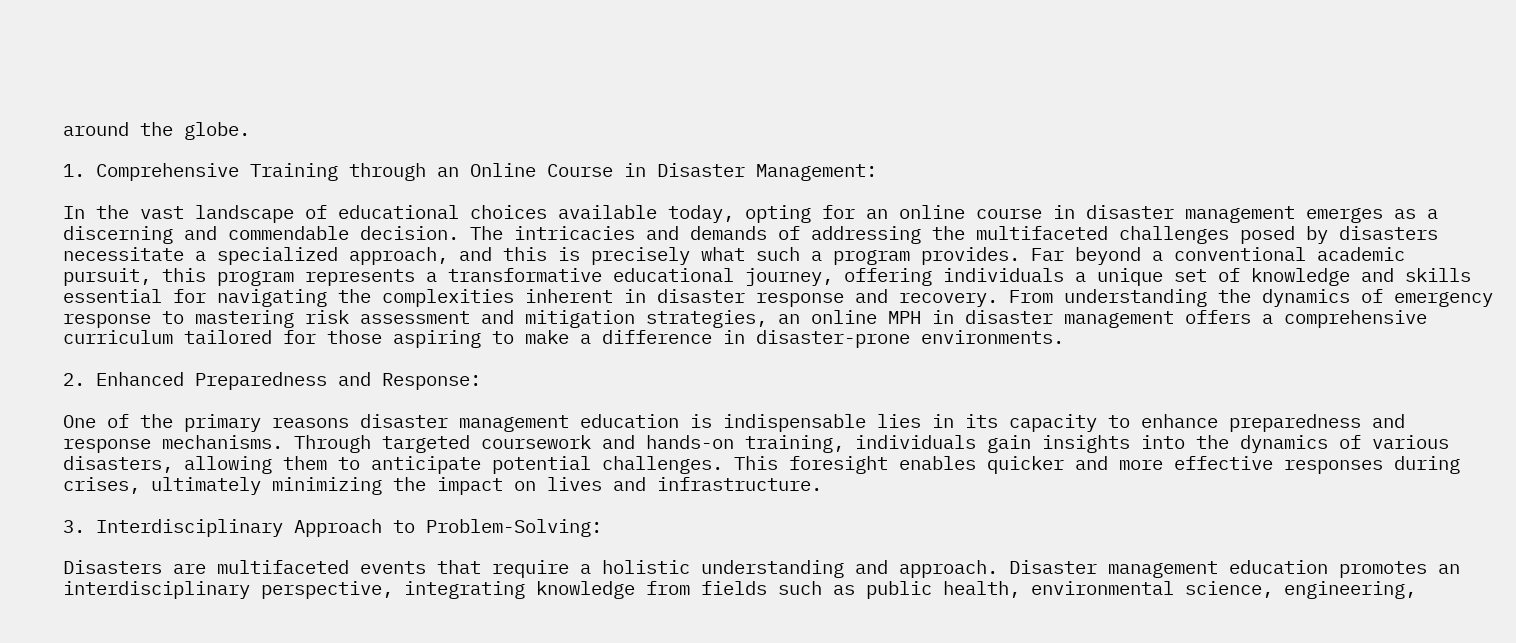around the globe.

1. Comprehensive Training through an Online Course in Disaster Management:

In the vast landscape of educational choices available today, opting for an online course in disaster management emerges as a discerning and commendable decision. The intricacies and demands of addressing the multifaceted challenges posed by disasters necessitate a specialized approach, and this is precisely what such a program provides. Far beyond a conventional academic pursuit, this program represents a transformative educational journey, offering individuals a unique set of knowledge and skills essential for navigating the complexities inherent in disaster response and recovery. From understanding the dynamics of emergency response to mastering risk assessment and mitigation strategies, an online MPH in disaster management offers a comprehensive curriculum tailored for those aspiring to make a difference in disaster-prone environments.

2. Enhanced Preparedness and Response:

One of the primary reasons disaster management education is indispensable lies in its capacity to enhance preparedness and response mechanisms. Through targeted coursework and hands-on training, individuals gain insights into the dynamics of various disasters, allowing them to anticipate potential challenges. This foresight enables quicker and more effective responses during crises, ultimately minimizing the impact on lives and infrastructure.

3. Interdisciplinary Approach to Problem-Solving:

Disasters are multifaceted events that require a holistic understanding and approach. Disaster management education promotes an interdisciplinary perspective, integrating knowledge from fields such as public health, environmental science, engineering,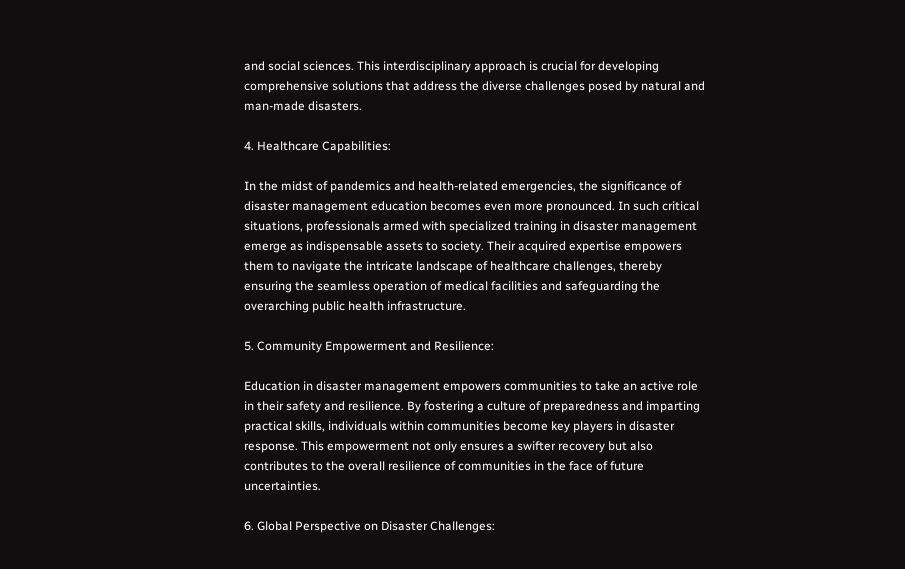and social sciences. This interdisciplinary approach is crucial for developing comprehensive solutions that address the diverse challenges posed by natural and man-made disasters.

4. Healthcare Capabilities:

In the midst of pandemics and health-related emergencies, the significance of disaster management education becomes even more pronounced. In such critical situations, professionals armed with specialized training in disaster management emerge as indispensable assets to society. Their acquired expertise empowers them to navigate the intricate landscape of healthcare challenges, thereby ensuring the seamless operation of medical facilities and safeguarding the overarching public health infrastructure.

5. Community Empowerment and Resilience:

Education in disaster management empowers communities to take an active role in their safety and resilience. By fostering a culture of preparedness and imparting practical skills, individuals within communities become key players in disaster response. This empowerment not only ensures a swifter recovery but also contributes to the overall resilience of communities in the face of future uncertainties.

6. Global Perspective on Disaster Challenges: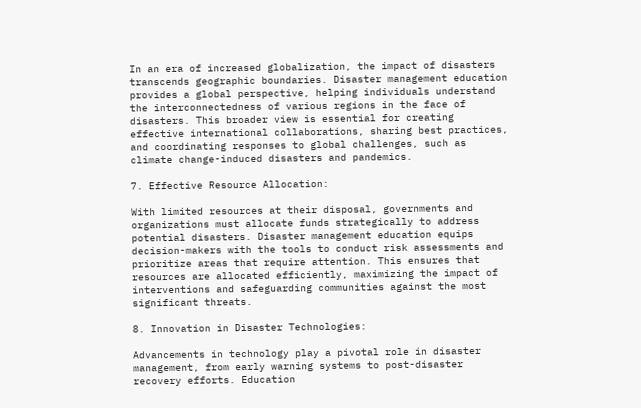In an era of increased globalization, the impact of disasters transcends geographic boundaries. Disaster management education provides a global perspective, helping individuals understand the interconnectedness of various regions in the face of disasters. This broader view is essential for creating effective international collaborations, sharing best practices, and coordinating responses to global challenges, such as climate change-induced disasters and pandemics.

7. Effective Resource Allocation:

With limited resources at their disposal, governments and organizations must allocate funds strategically to address potential disasters. Disaster management education equips decision-makers with the tools to conduct risk assessments and prioritize areas that require attention. This ensures that resources are allocated efficiently, maximizing the impact of interventions and safeguarding communities against the most significant threats.

8. Innovation in Disaster Technologies:

Advancements in technology play a pivotal role in disaster management, from early warning systems to post-disaster recovery efforts. Education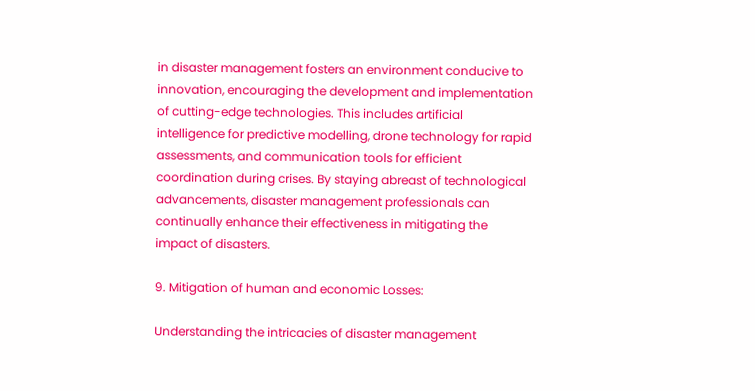in disaster management fosters an environment conducive to innovation, encouraging the development and implementation of cutting-edge technologies. This includes artificial intelligence for predictive modelling, drone technology for rapid assessments, and communication tools for efficient coordination during crises. By staying abreast of technological advancements, disaster management professionals can continually enhance their effectiveness in mitigating the impact of disasters.

9. Mitigation of human and economic Losses:

Understanding the intricacies of disaster management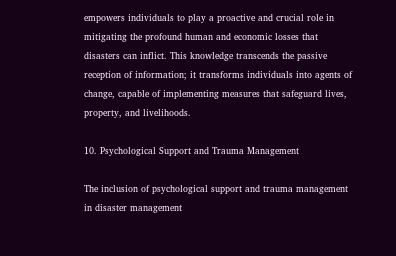empowers individuals to play a proactive and crucial role in mitigating the profound human and economic losses that disasters can inflict. This knowledge transcends the passive reception of information; it transforms individuals into agents of change, capable of implementing measures that safeguard lives, property, and livelihoods.

10. Psychological Support and Trauma Management

The inclusion of psychological support and trauma management in disaster management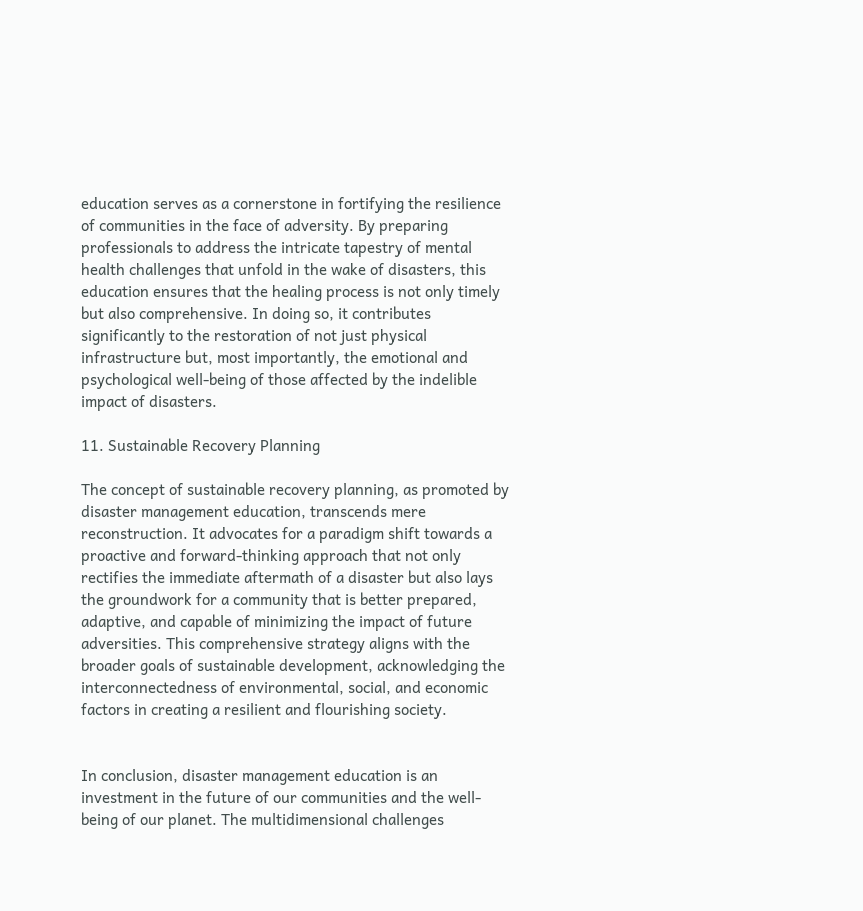education serves as a cornerstone in fortifying the resilience of communities in the face of adversity. By preparing professionals to address the intricate tapestry of mental health challenges that unfold in the wake of disasters, this education ensures that the healing process is not only timely but also comprehensive. In doing so, it contributes significantly to the restoration of not just physical infrastructure but, most importantly, the emotional and psychological well-being of those affected by the indelible impact of disasters.

11. Sustainable Recovery Planning

The concept of sustainable recovery planning, as promoted by disaster management education, transcends mere reconstruction. It advocates for a paradigm shift towards a proactive and forward-thinking approach that not only rectifies the immediate aftermath of a disaster but also lays the groundwork for a community that is better prepared, adaptive, and capable of minimizing the impact of future adversities. This comprehensive strategy aligns with the broader goals of sustainable development, acknowledging the interconnectedness of environmental, social, and economic factors in creating a resilient and flourishing society.


In conclusion, disaster management education is an investment in the future of our communities and the well-being of our planet. The multidimensional challenges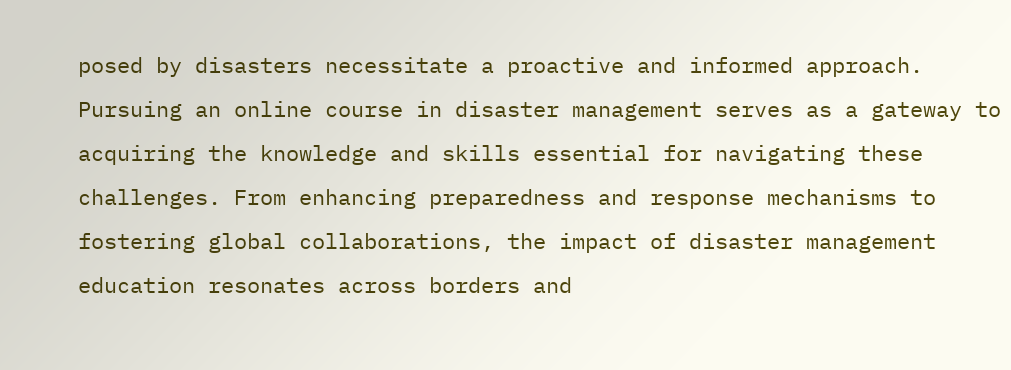posed by disasters necessitate a proactive and informed approach. Pursuing an online course in disaster management serves as a gateway to acquiring the knowledge and skills essential for navigating these challenges. From enhancing preparedness and response mechanisms to fostering global collaborations, the impact of disaster management education resonates across borders and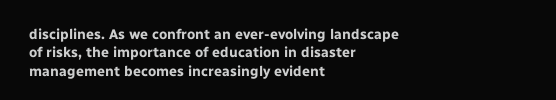disciplines. As we confront an ever-evolving landscape of risks, the importance of education in disaster management becomes increasingly evident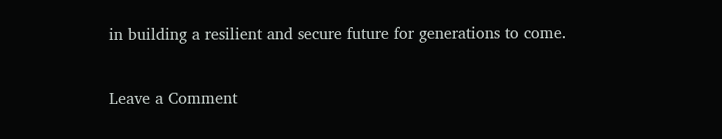in building a resilient and secure future for generations to come.

Leave a Comment